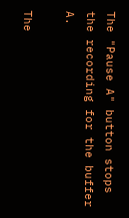The "Pause A" button stops the recording for the buffer A.

The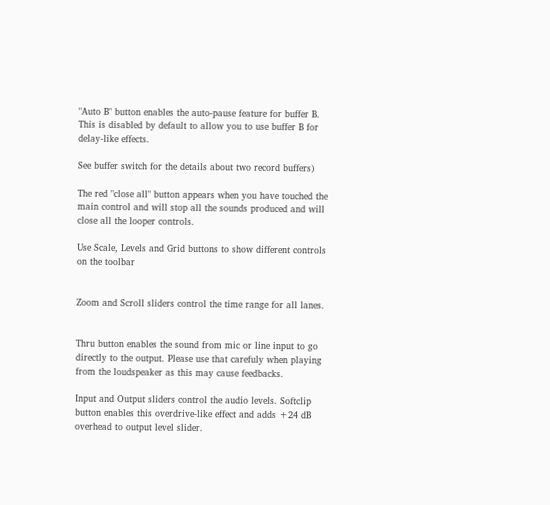"Auto B" button enables the auto-pause feature for buffer B. This is disabled by default to allow you to use buffer B for delay-like effects.

See buffer switch for the details about two record buffers)

The red "close all" button appears when you have touched the main control and will stop all the sounds produced and will close all the looper controls.

Use Scale, Levels and Grid buttons to show different controls on the toolbar


Zoom and Scroll sliders control the time range for all lanes.


Thru button enables the sound from mic or line input to go directly to the output. Please use that carefuly when playing from the loudspeaker as this may cause feedbacks.

Input and Output sliders control the audio levels. Softclip button enables this overdrive-like effect and adds +24 dB overhead to output level slider.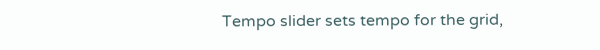Tempo slider sets tempo for the grid,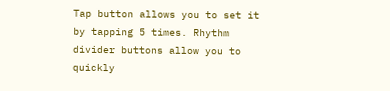Tap button allows you to set it by tapping 5 times. Rhythm divider buttons allow you to quickly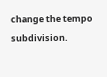change the tempo subdivision.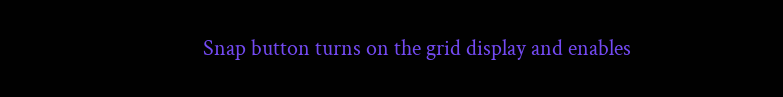Snap button turns on the grid display and enables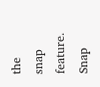the snap feature. Snap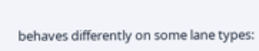behaves differently on some lane types: